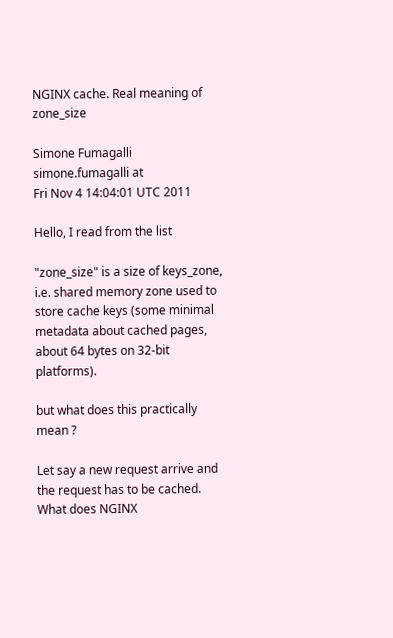NGINX cache. Real meaning of zone_size

Simone Fumagalli simone.fumagalli at
Fri Nov 4 14:04:01 UTC 2011

Hello, I read from the list

"zone_size" is a size of keys_zone, i.e. shared memory zone used to store cache keys (some minimal metadata about cached pages, about 64 bytes on 32-bit platforms).

but what does this practically mean ?

Let say a new request arrive and the request has to be cached. What does NGINX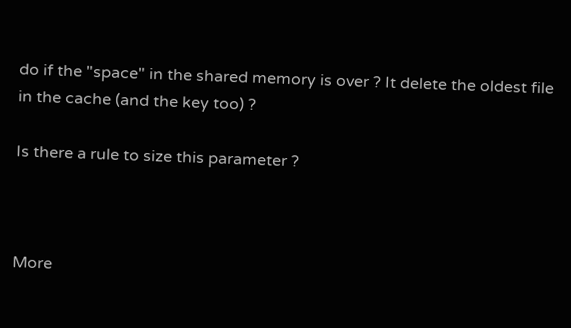do if the "space" in the shared memory is over ? It delete the oldest file in the cache (and the key too) ?

Is there a rule to size this parameter ?



More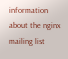information about the nginx mailing list